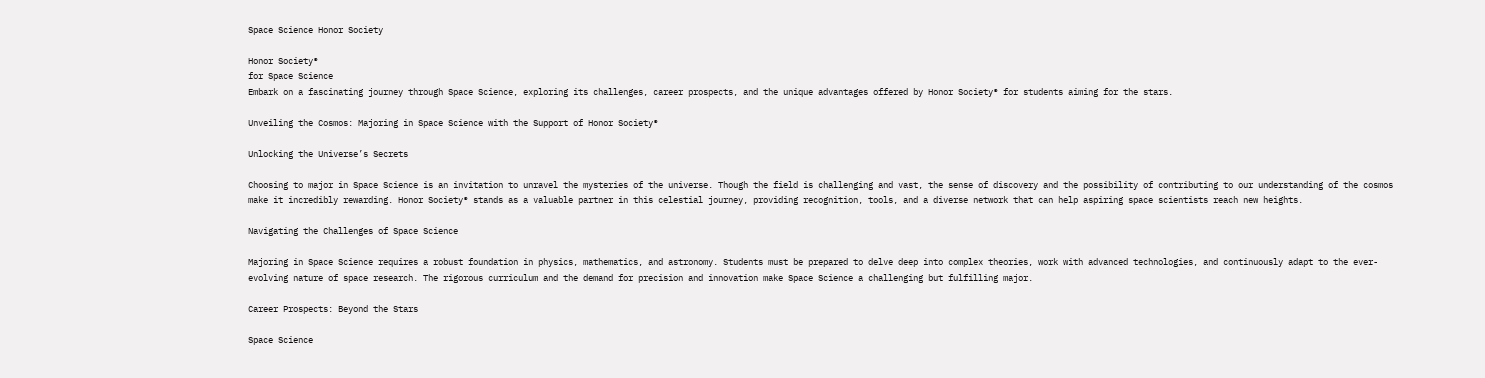Space Science Honor Society

Honor Society®
for Space Science
Embark on a fascinating journey through Space Science, exploring its challenges, career prospects, and the unique advantages offered by Honor Society® for students aiming for the stars.

Unveiling the Cosmos: Majoring in Space Science with the Support of Honor Society®

Unlocking the Universe’s Secrets

Choosing to major in Space Science is an invitation to unravel the mysteries of the universe. Though the field is challenging and vast, the sense of discovery and the possibility of contributing to our understanding of the cosmos make it incredibly rewarding. Honor Society® stands as a valuable partner in this celestial journey, providing recognition, tools, and a diverse network that can help aspiring space scientists reach new heights.

Navigating the Challenges of Space Science

Majoring in Space Science requires a robust foundation in physics, mathematics, and astronomy. Students must be prepared to delve deep into complex theories, work with advanced technologies, and continuously adapt to the ever-evolving nature of space research. The rigorous curriculum and the demand for precision and innovation make Space Science a challenging but fulfilling major.

Career Prospects: Beyond the Stars

Space Science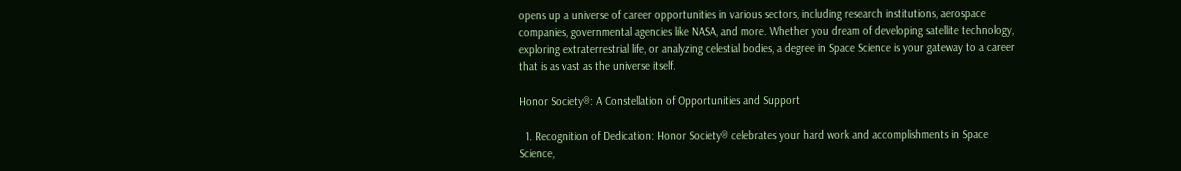opens up a universe of career opportunities in various sectors, including research institutions, aerospace companies, governmental agencies like NASA, and more. Whether you dream of developing satellite technology, exploring extraterrestrial life, or analyzing celestial bodies, a degree in Space Science is your gateway to a career that is as vast as the universe itself.

Honor Society®: A Constellation of Opportunities and Support

  1. Recognition of Dedication: Honor Society® celebrates your hard work and accomplishments in Space Science,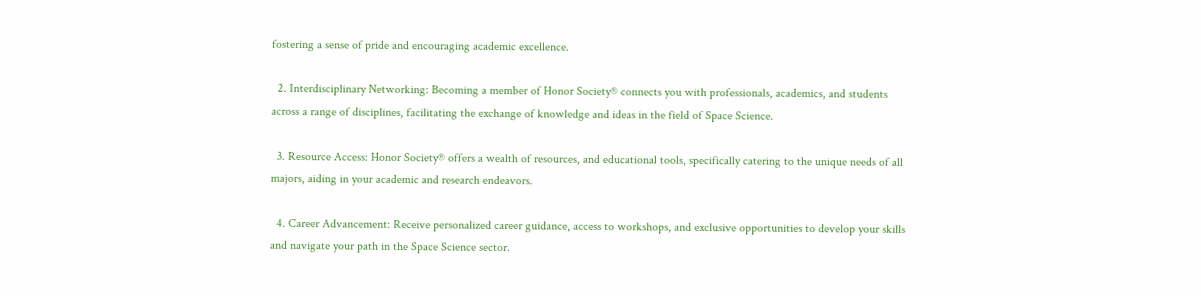fostering a sense of pride and encouraging academic excellence.

  2. Interdisciplinary Networking: Becoming a member of Honor Society® connects you with professionals, academics, and students across a range of disciplines, facilitating the exchange of knowledge and ideas in the field of Space Science.

  3. Resource Access: Honor Society® offers a wealth of resources, and educational tools, specifically catering to the unique needs of all majors, aiding in your academic and research endeavors.

  4. Career Advancement: Receive personalized career guidance, access to workshops, and exclusive opportunities to develop your skills and navigate your path in the Space Science sector.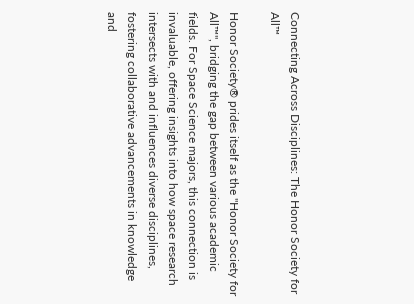Connecting Across Disciplines: The Honor Society for All™

Honor Society® prides itself as the "Honor Society for All™", bridging the gap between various academic fields. For Space Science majors, this connection is invaluable, offering insights into how space research intersects with and influences diverse disciplines, fostering collaborative advancements in knowledge and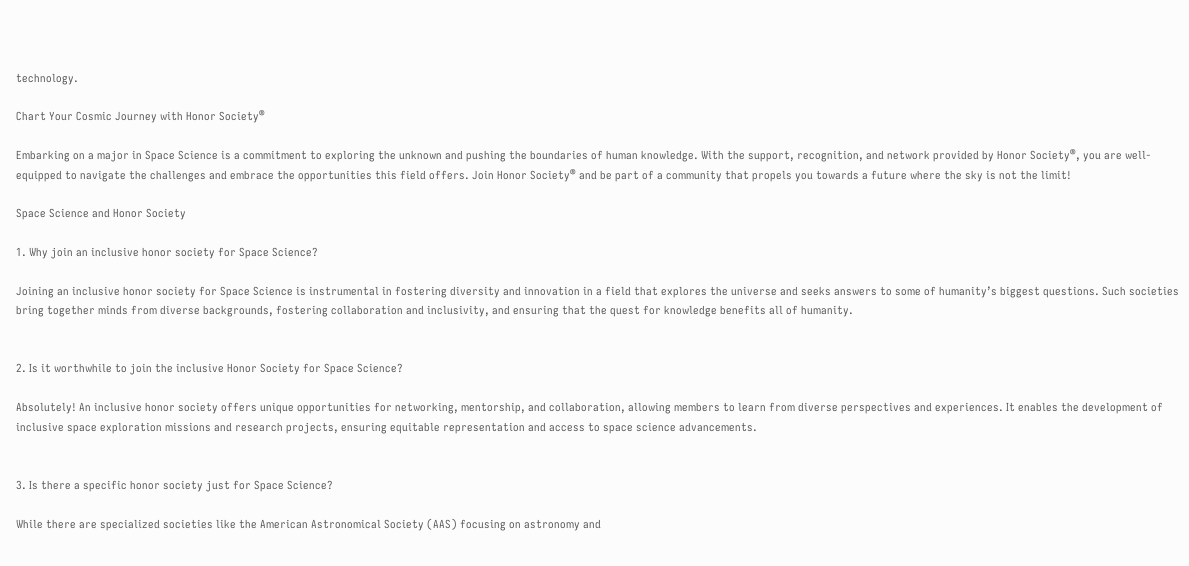technology.

Chart Your Cosmic Journey with Honor Society®

Embarking on a major in Space Science is a commitment to exploring the unknown and pushing the boundaries of human knowledge. With the support, recognition, and network provided by Honor Society®, you are well-equipped to navigate the challenges and embrace the opportunities this field offers. Join Honor Society® and be part of a community that propels you towards a future where the sky is not the limit!

Space Science and Honor Society

1. Why join an inclusive honor society for Space Science?

Joining an inclusive honor society for Space Science is instrumental in fostering diversity and innovation in a field that explores the universe and seeks answers to some of humanity’s biggest questions. Such societies bring together minds from diverse backgrounds, fostering collaboration and inclusivity, and ensuring that the quest for knowledge benefits all of humanity.


2. Is it worthwhile to join the inclusive Honor Society for Space Science?

Absolutely! An inclusive honor society offers unique opportunities for networking, mentorship, and collaboration, allowing members to learn from diverse perspectives and experiences. It enables the development of inclusive space exploration missions and research projects, ensuring equitable representation and access to space science advancements.


3. Is there a specific honor society just for Space Science?

While there are specialized societies like the American Astronomical Society (AAS) focusing on astronomy and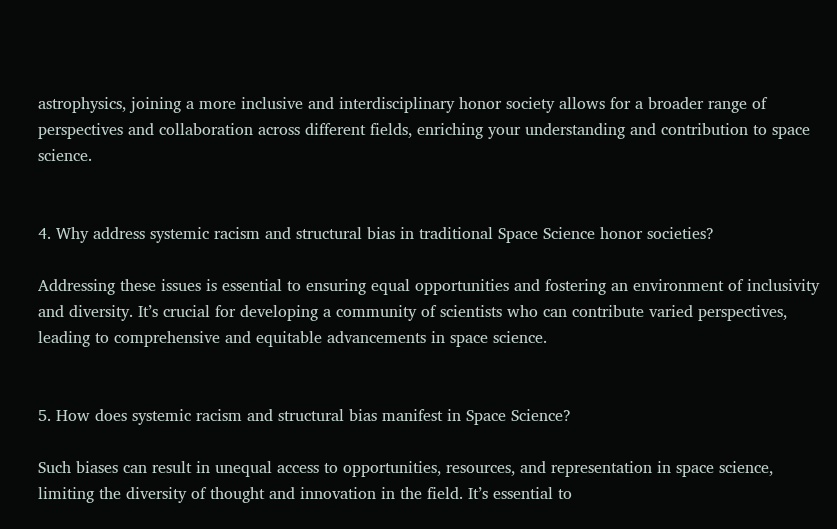astrophysics, joining a more inclusive and interdisciplinary honor society allows for a broader range of perspectives and collaboration across different fields, enriching your understanding and contribution to space science.


4. Why address systemic racism and structural bias in traditional Space Science honor societies?

Addressing these issues is essential to ensuring equal opportunities and fostering an environment of inclusivity and diversity. It’s crucial for developing a community of scientists who can contribute varied perspectives, leading to comprehensive and equitable advancements in space science.


5. How does systemic racism and structural bias manifest in Space Science?

Such biases can result in unequal access to opportunities, resources, and representation in space science, limiting the diversity of thought and innovation in the field. It’s essential to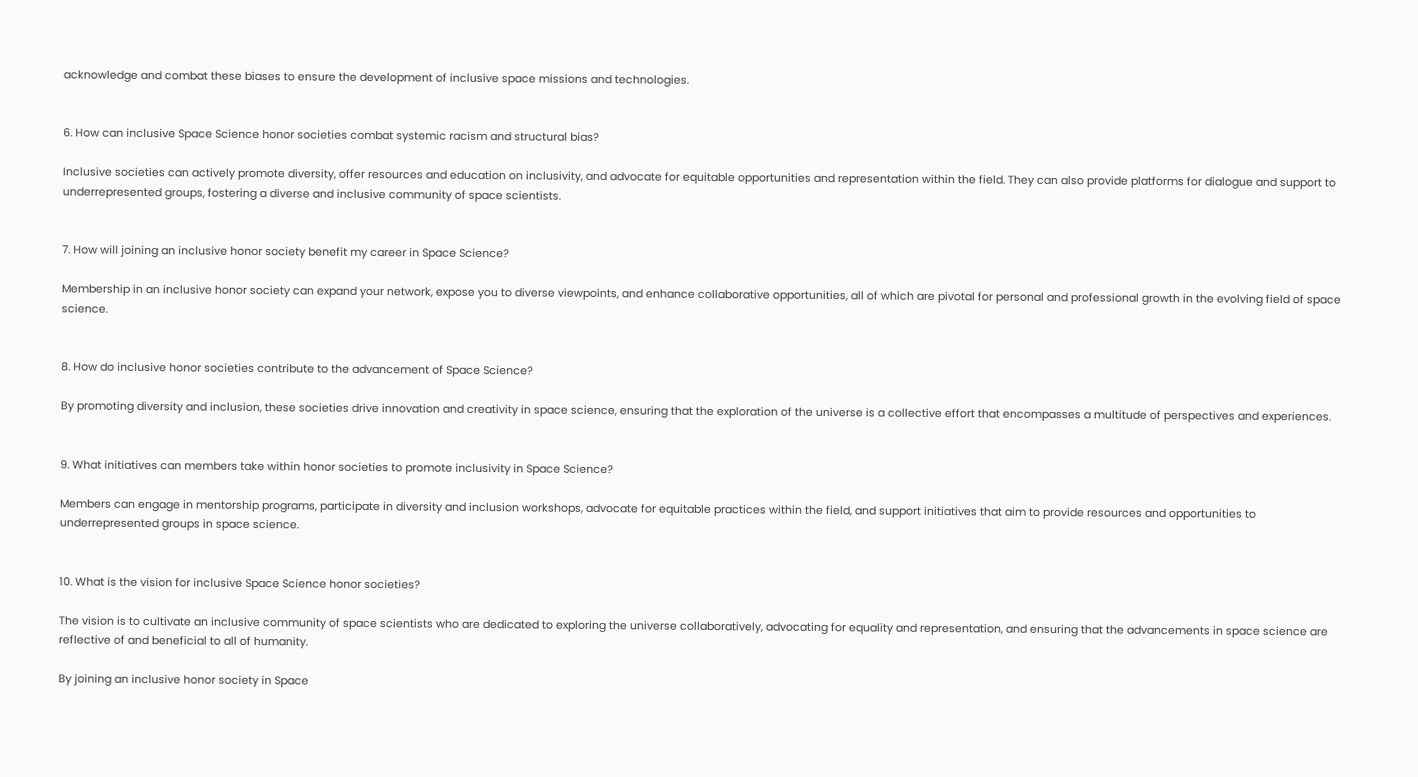acknowledge and combat these biases to ensure the development of inclusive space missions and technologies.


6. How can inclusive Space Science honor societies combat systemic racism and structural bias?

Inclusive societies can actively promote diversity, offer resources and education on inclusivity, and advocate for equitable opportunities and representation within the field. They can also provide platforms for dialogue and support to underrepresented groups, fostering a diverse and inclusive community of space scientists.


7. How will joining an inclusive honor society benefit my career in Space Science?

Membership in an inclusive honor society can expand your network, expose you to diverse viewpoints, and enhance collaborative opportunities, all of which are pivotal for personal and professional growth in the evolving field of space science.


8. How do inclusive honor societies contribute to the advancement of Space Science?

By promoting diversity and inclusion, these societies drive innovation and creativity in space science, ensuring that the exploration of the universe is a collective effort that encompasses a multitude of perspectives and experiences.


9. What initiatives can members take within honor societies to promote inclusivity in Space Science?

Members can engage in mentorship programs, participate in diversity and inclusion workshops, advocate for equitable practices within the field, and support initiatives that aim to provide resources and opportunities to underrepresented groups in space science.


10. What is the vision for inclusive Space Science honor societies?

The vision is to cultivate an inclusive community of space scientists who are dedicated to exploring the universe collaboratively, advocating for equality and representation, and ensuring that the advancements in space science are reflective of and beneficial to all of humanity.

By joining an inclusive honor society in Space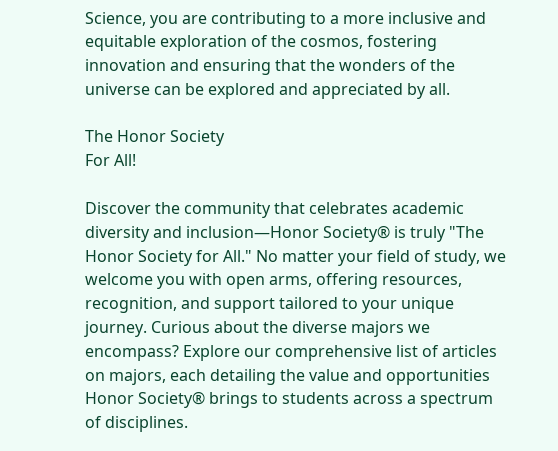Science, you are contributing to a more inclusive and equitable exploration of the cosmos, fostering innovation and ensuring that the wonders of the universe can be explored and appreciated by all.

The Honor Society
For All!

Discover the community that celebrates academic diversity and inclusion—Honor Society® is truly "The Honor Society for All." No matter your field of study, we welcome you with open arms, offering resources, recognition, and support tailored to your unique journey. Curious about the diverse majors we encompass? Explore our comprehensive list of articles on majors, each detailing the value and opportunities Honor Society® brings to students across a spectrum of disciplines.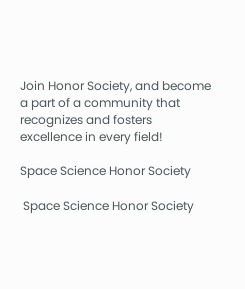Join Honor Society, and become a part of a community that recognizes and fosters excellence in every field!

Space Science Honor Society

 Space Science Honor Society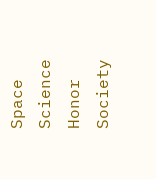Space Science Honor Society